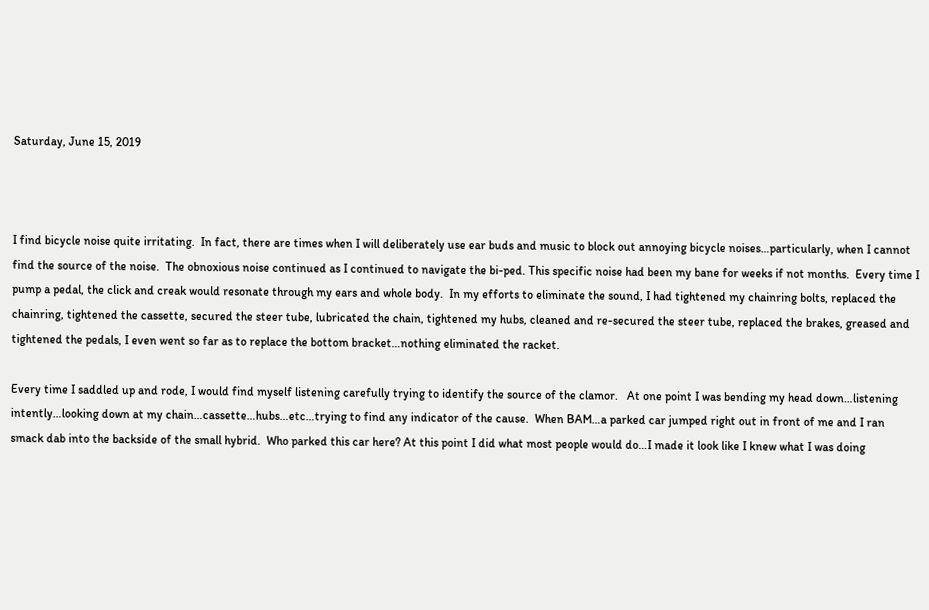Saturday, June 15, 2019



I find bicycle noise quite irritating.  In fact, there are times when I will deliberately use ear buds and music to block out annoying bicycle noises…particularly, when I cannot find the source of the noise.  The obnoxious noise continued as I continued to navigate the bi-ped. This specific noise had been my bane for weeks if not months.  Every time I pump a pedal, the click and creak would resonate through my ears and whole body.  In my efforts to eliminate the sound, I had tightened my chainring bolts, replaced the chainring, tightened the cassette, secured the steer tube, lubricated the chain, tightened my hubs, cleaned and re-secured the steer tube, replaced the brakes, greased and tightened the pedals, I even went so far as to replace the bottom bracket…nothing eliminated the racket.

Every time I saddled up and rode, I would find myself listening carefully trying to identify the source of the clamor.   At one point I was bending my head down…listening intently…looking down at my chain…cassette…hubs…etc…trying to find any indicator of the cause.  When BAM…a parked car jumped right out in front of me and I ran smack dab into the backside of the small hybrid.  Who parked this car here? At this point I did what most people would do…I made it look like I knew what I was doing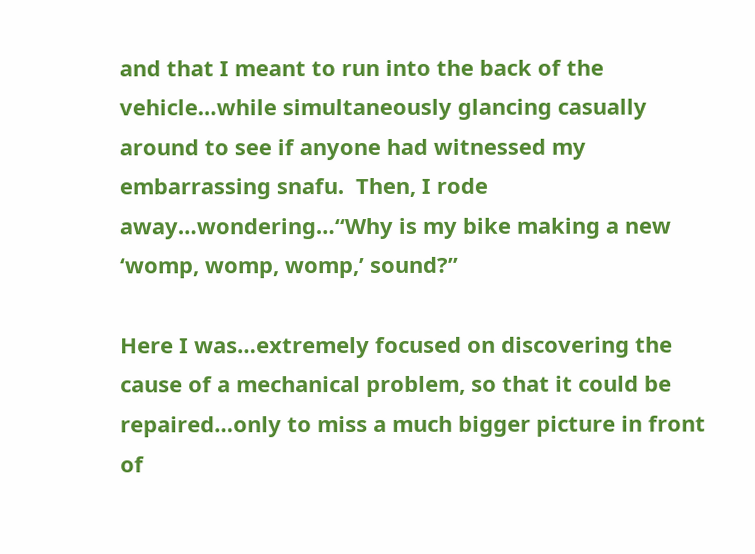and that I meant to run into the back of the vehicle…while simultaneously glancing casually around to see if anyone had witnessed my embarrassing snafu.  Then, I rode away…wondering…“Why is my bike making a new ‘womp, womp, womp,’ sound?”

Here I was…extremely focused on discovering the cause of a mechanical problem, so that it could be repaired…only to miss a much bigger picture in front of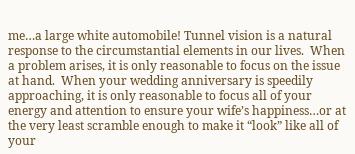me…a large white automobile! Tunnel vision is a natural response to the circumstantial elements in our lives.  When a problem arises, it is only reasonable to focus on the issue at hand.  When your wedding anniversary is speedily approaching, it is only reasonable to focus all of your energy and attention to ensure your wife’s happiness…or at the very least scramble enough to make it “look” like all of your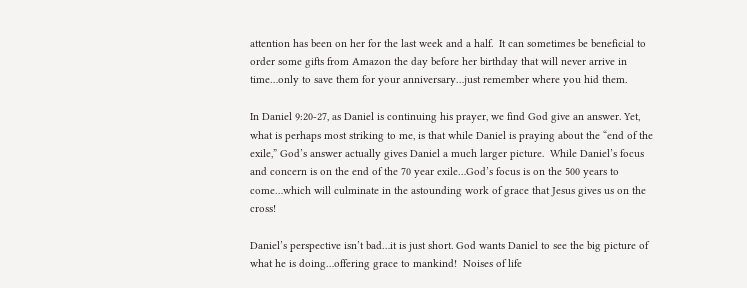attention has been on her for the last week and a half.  It can sometimes be beneficial to order some gifts from Amazon the day before her birthday that will never arrive in time…only to save them for your anniversary…just remember where you hid them.

In Daniel 9:20-27, as Daniel is continuing his prayer, we find God give an answer. Yet, what is perhaps most striking to me, is that while Daniel is praying about the “end of the exile,” God’s answer actually gives Daniel a much larger picture.  While Daniel’s focus and concern is on the end of the 70 year exile…God’s focus is on the 500 years to come…which will culminate in the astounding work of grace that Jesus gives us on the cross!

Daniel’s perspective isn’t bad…it is just short. God wants Daniel to see the big picture of what he is doing…offering grace to mankind!  Noises of life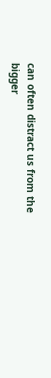can often distract us from the bigger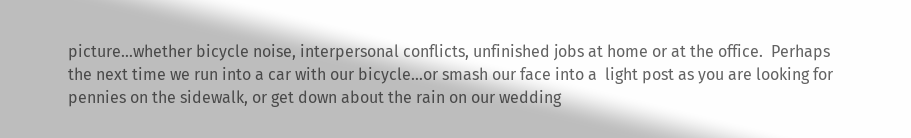picture…whether bicycle noise, interpersonal conflicts, unfinished jobs at home or at the office.  Perhaps the next time we run into a car with our bicycle…or smash our face into a  light post as you are looking for pennies on the sidewalk, or get down about the rain on our wedding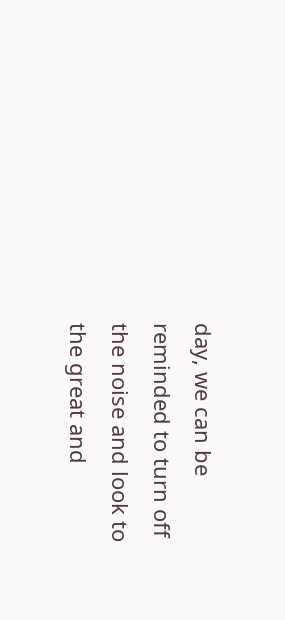day, we can be reminded to turn off the noise and look to the great and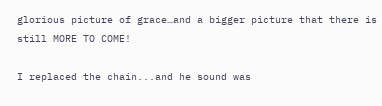glorious picture of grace…and a bigger picture that there is still MORE TO COME!

I replaced the chain...and he sound was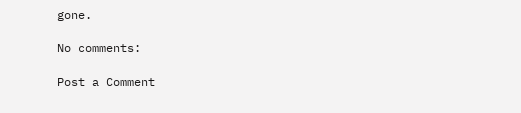gone.

No comments:

Post a Comment